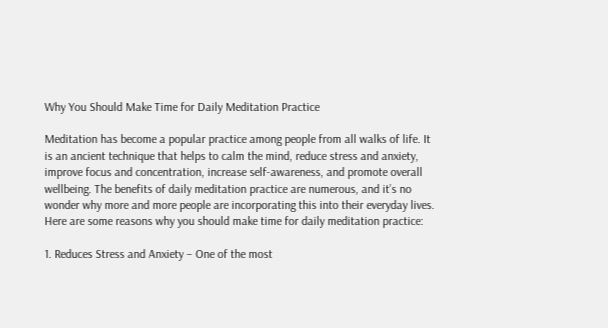Why You Should Make Time for Daily Meditation Practice

Meditation has become a popular practice among people from all walks of life. It is an ancient technique that helps to calm the mind, reduce stress and anxiety, improve focus and concentration, increase self-awareness, and promote overall wellbeing. The benefits of daily meditation practice are numerous, and it’s no wonder why more and more people are incorporating this into their everyday lives. Here are some reasons why you should make time for daily meditation practice:

1. Reduces Stress and Anxiety – One of the most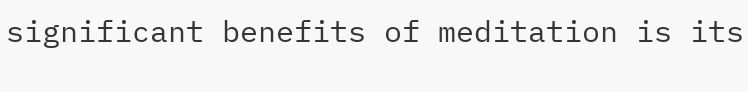significant benefits of meditation is its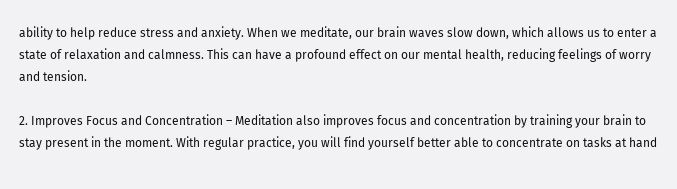ability to help reduce stress and anxiety. When we meditate, our brain waves slow down, which allows us to enter a state of relaxation and calmness. This can have a profound effect on our mental health, reducing feelings of worry and tension.

2. Improves Focus and Concentration – Meditation also improves focus and concentration by training your brain to stay present in the moment. With regular practice, you will find yourself better able to concentrate on tasks at hand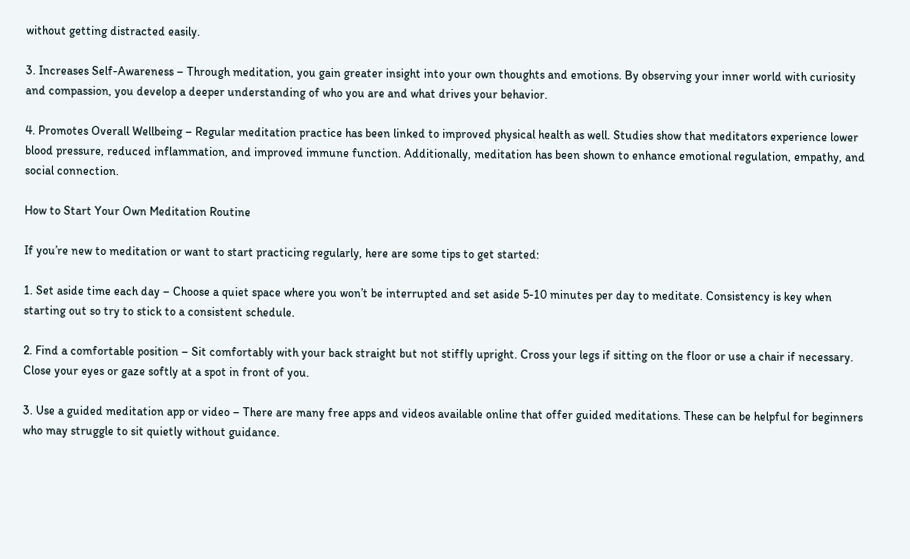without getting distracted easily.

3. Increases Self-Awareness – Through meditation, you gain greater insight into your own thoughts and emotions. By observing your inner world with curiosity and compassion, you develop a deeper understanding of who you are and what drives your behavior.

4. Promotes Overall Wellbeing – Regular meditation practice has been linked to improved physical health as well. Studies show that meditators experience lower blood pressure, reduced inflammation, and improved immune function. Additionally, meditation has been shown to enhance emotional regulation, empathy, and social connection.

How to Start Your Own Meditation Routine

If you’re new to meditation or want to start practicing regularly, here are some tips to get started:

1. Set aside time each day – Choose a quiet space where you won’t be interrupted and set aside 5-10 minutes per day to meditate. Consistency is key when starting out so try to stick to a consistent schedule.

2. Find a comfortable position – Sit comfortably with your back straight but not stiffly upright. Cross your legs if sitting on the floor or use a chair if necessary. Close your eyes or gaze softly at a spot in front of you.

3. Use a guided meditation app or video – There are many free apps and videos available online that offer guided meditations. These can be helpful for beginners who may struggle to sit quietly without guidance.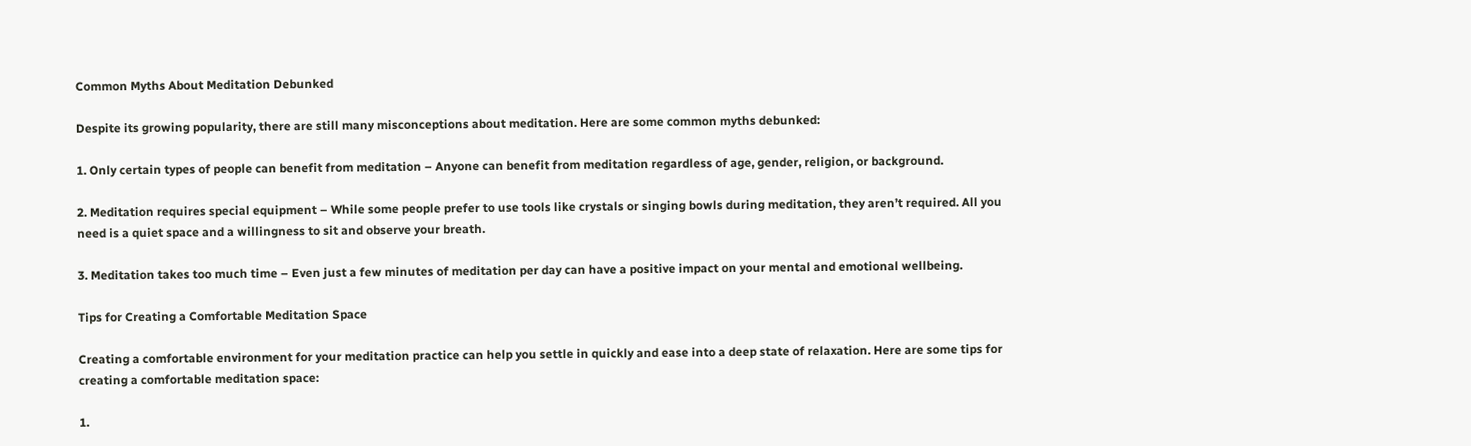Common Myths About Meditation Debunked

Despite its growing popularity, there are still many misconceptions about meditation. Here are some common myths debunked:

1. Only certain types of people can benefit from meditation – Anyone can benefit from meditation regardless of age, gender, religion, or background.

2. Meditation requires special equipment – While some people prefer to use tools like crystals or singing bowls during meditation, they aren’t required. All you need is a quiet space and a willingness to sit and observe your breath.

3. Meditation takes too much time – Even just a few minutes of meditation per day can have a positive impact on your mental and emotional wellbeing.

Tips for Creating a Comfortable Meditation Space

Creating a comfortable environment for your meditation practice can help you settle in quickly and ease into a deep state of relaxation. Here are some tips for creating a comfortable meditation space:

1.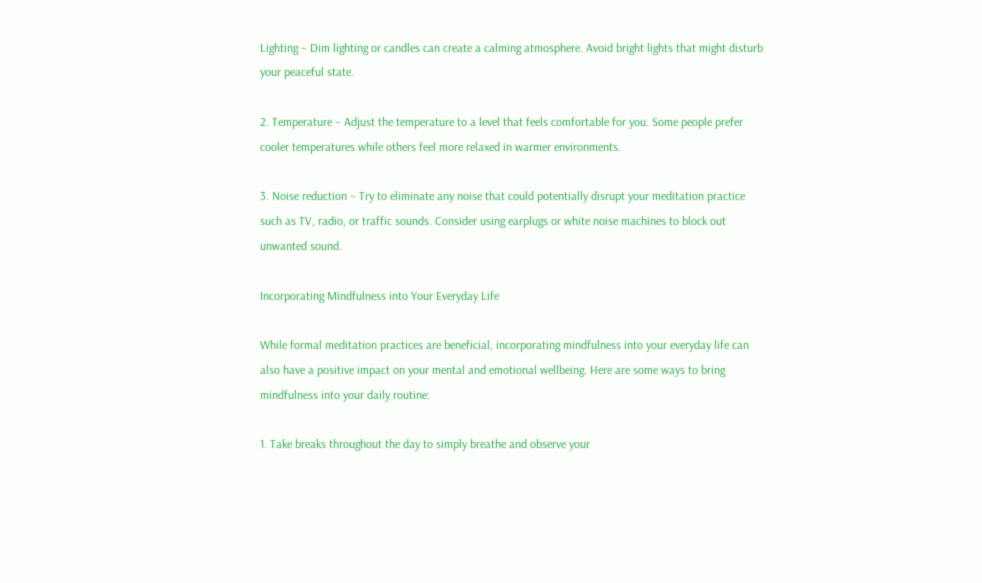Lighting – Dim lighting or candles can create a calming atmosphere. Avoid bright lights that might disturb your peaceful state.

2. Temperature – Adjust the temperature to a level that feels comfortable for you. Some people prefer cooler temperatures while others feel more relaxed in warmer environments.

3. Noise reduction – Try to eliminate any noise that could potentially disrupt your meditation practice such as TV, radio, or traffic sounds. Consider using earplugs or white noise machines to block out unwanted sound.

Incorporating Mindfulness into Your Everyday Life

While formal meditation practices are beneficial, incorporating mindfulness into your everyday life can also have a positive impact on your mental and emotional wellbeing. Here are some ways to bring mindfulness into your daily routine:

1. Take breaks throughout the day to simply breathe and observe your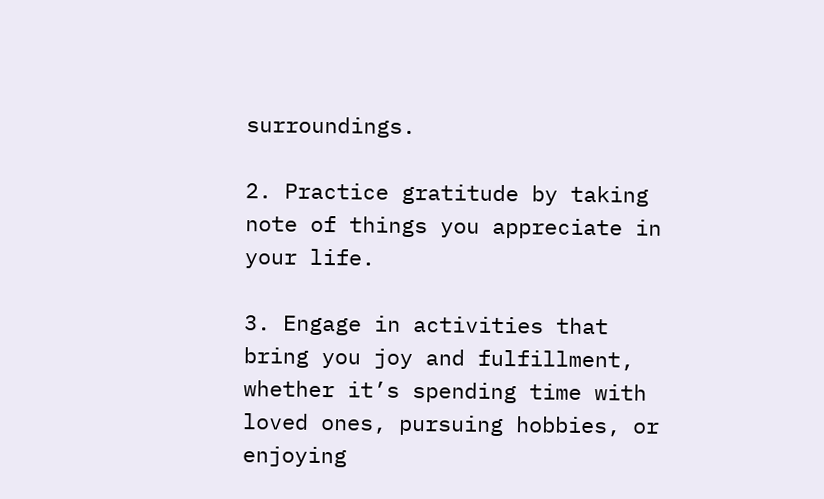surroundings.

2. Practice gratitude by taking note of things you appreciate in your life.

3. Engage in activities that bring you joy and fulfillment, whether it’s spending time with loved ones, pursuing hobbies, or enjoying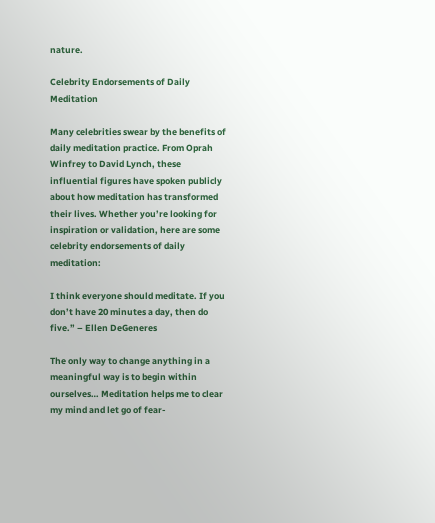nature.

Celebrity Endorsements of Daily Meditation

Many celebrities swear by the benefits of daily meditation practice. From Oprah Winfrey to David Lynch, these influential figures have spoken publicly about how meditation has transformed their lives. Whether you’re looking for inspiration or validation, here are some celebrity endorsements of daily meditation:

I think everyone should meditate. If you don’t have 20 minutes a day, then do five.” – Ellen DeGeneres

The only way to change anything in a meaningful way is to begin within ourselves… Meditation helps me to clear my mind and let go of fear-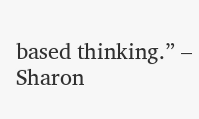based thinking.” – Sharon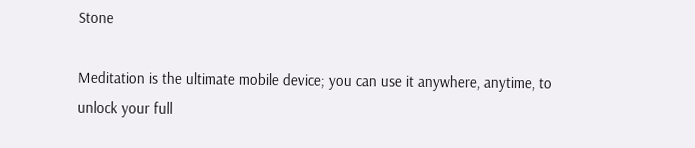Stone

Meditation is the ultimate mobile device; you can use it anywhere, anytime, to unlock your full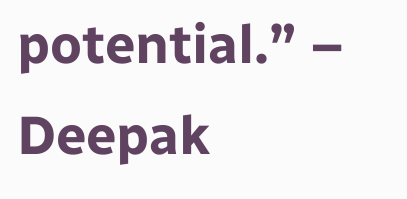potential.” – Deepak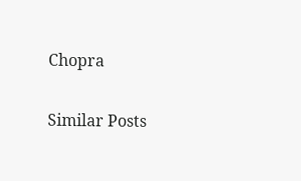Chopra

Similar Posts